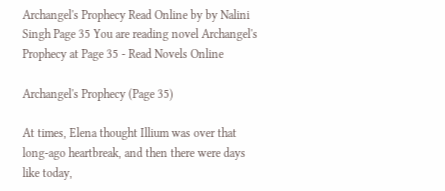Archangel's Prophecy Read Online by by Nalini Singh Page 35 You are reading novel Archangel's Prophecy at Page 35 - Read Novels Online

Archangel's Prophecy (Page 35)

At times, Elena thought Illium was over that long-ago heartbreak, and then there were days like today,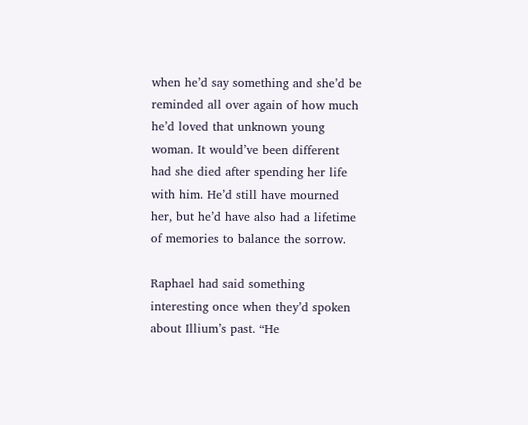when he’d say something and she’d be reminded all over again of how much he’d loved that unknown young woman. It would’ve been different had she died after spending her life with him. He’d still have mourned her, but he’d have also had a lifetime of memories to balance the sorrow.

Raphael had said something interesting once when they’d spoken about Illium’s past. “He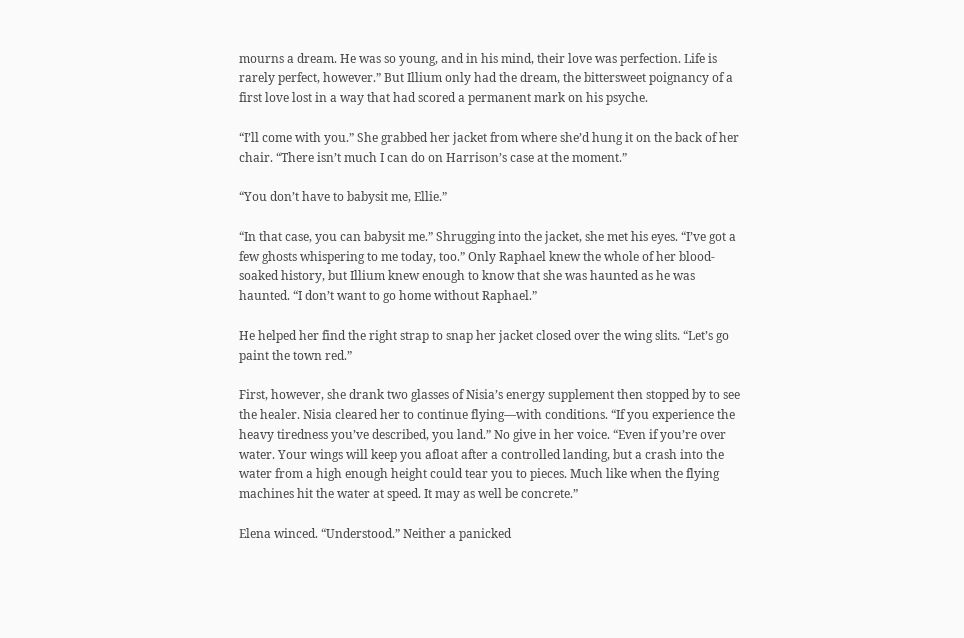mourns a dream. He was so young, and in his mind, their love was perfection. Life is rarely perfect, however.” But Illium only had the dream, the bittersweet poignancy of a first love lost in a way that had scored a permanent mark on his psyche.

“I’ll come with you.” She grabbed her jacket from where she’d hung it on the back of her chair. “There isn’t much I can do on Harrison’s case at the moment.”

“You don’t have to babysit me, Ellie.”

“In that case, you can babysit me.” Shrugging into the jacket, she met his eyes. “I’ve got a few ghosts whispering to me today, too.” Only Raphael knew the whole of her blood-soaked history, but Illium knew enough to know that she was haunted as he was haunted. “I don’t want to go home without Raphael.”

He helped her find the right strap to snap her jacket closed over the wing slits. “Let’s go paint the town red.”

First, however, she drank two glasses of Nisia’s energy supplement then stopped by to see the healer. Nisia cleared her to continue flying—with conditions. “If you experience the heavy tiredness you’ve described, you land.” No give in her voice. “Even if you’re over water. Your wings will keep you afloat after a controlled landing, but a crash into the water from a high enough height could tear you to pieces. Much like when the flying machines hit the water at speed. It may as well be concrete.”

Elena winced. “Understood.” Neither a panicked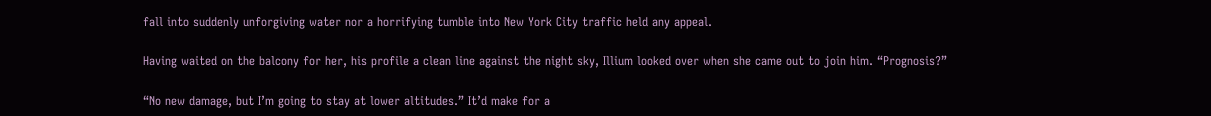fall into suddenly unforgiving water nor a horrifying tumble into New York City traffic held any appeal.

Having waited on the balcony for her, his profile a clean line against the night sky, Illium looked over when she came out to join him. “Prognosis?”

“No new damage, but I’m going to stay at lower altitudes.” It’d make for a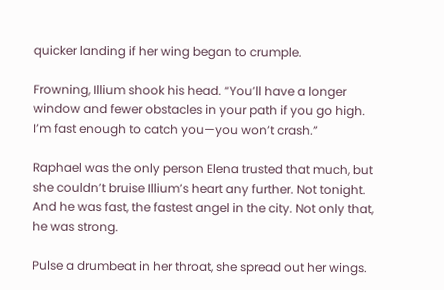quicker landing if her wing began to crumple.

Frowning, Illium shook his head. “You’ll have a longer window and fewer obstacles in your path if you go high. I’m fast enough to catch you—you won’t crash.”

Raphael was the only person Elena trusted that much, but she couldn’t bruise Illium’s heart any further. Not tonight. And he was fast, the fastest angel in the city. Not only that, he was strong.

Pulse a drumbeat in her throat, she spread out her wings.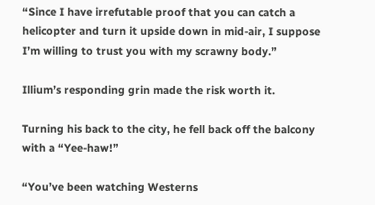“Since I have irrefutable proof that you can catch a helicopter and turn it upside down in mid-air, I suppose I’m willing to trust you with my scrawny body.”

Illium’s responding grin made the risk worth it.

Turning his back to the city, he fell back off the balcony with a “Yee-haw!”

“You’ve been watching Westerns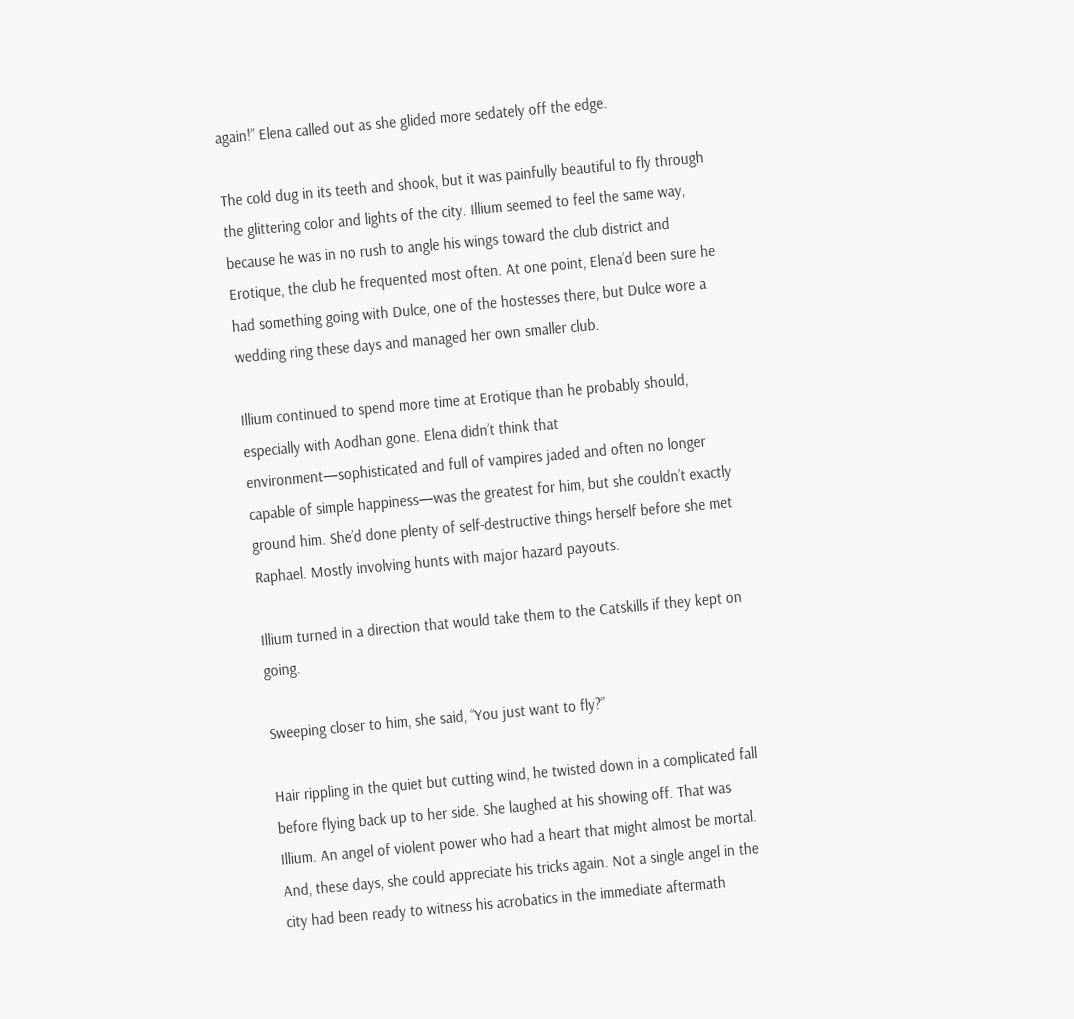again!” Elena called out as she glided more sedately off the edge.

The cold dug in its teeth and shook, but it was painfully beautiful to fly through the glittering color and lights of the city. Illium seemed to feel the same way, because he was in no rush to angle his wings toward the club district and Erotique, the club he frequented most often. At one point, Elena’d been sure he had something going with Dulce, one of the hostesses there, but Dulce wore a wedding ring these days and managed her own smaller club.

Illium continued to spend more time at Erotique than he probably should, especially with Aodhan gone. Elena didn’t think that environment—sophisticated and full of vampires jaded and often no longer capable of simple happiness—was the greatest for him, but she couldn’t exactly ground him. She’d done plenty of self-destructive things herself before she met Raphael. Mostly involving hunts with major hazard payouts.

Illium turned in a direction that would take them to the Catskills if they kept on going.

Sweeping closer to him, she said, “You just want to fly?”

Hair rippling in the quiet but cutting wind, he twisted down in a complicated fall before flying back up to her side. She laughed at his showing off. That was Illium. An angel of violent power who had a heart that might almost be mortal. And, these days, she could appreciate his tricks again. Not a single angel in the city had been ready to witness his acrobatics in the immediate aftermath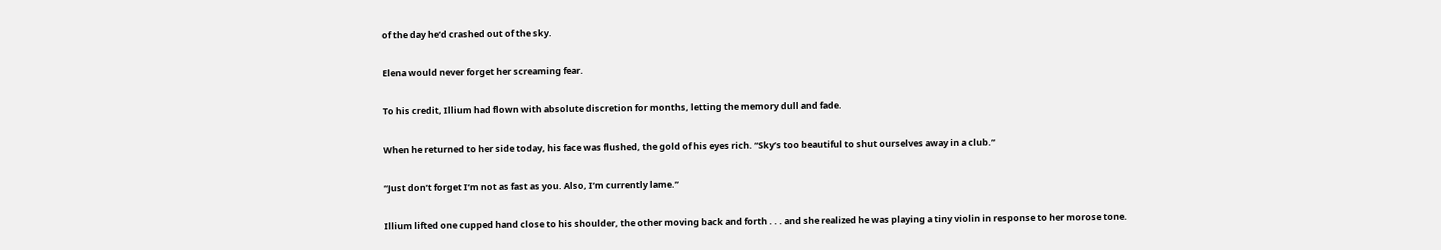of the day he’d crashed out of the sky.

Elena would never forget her screaming fear.

To his credit, Illium had flown with absolute discretion for months, letting the memory dull and fade.

When he returned to her side today, his face was flushed, the gold of his eyes rich. “Sky’s too beautiful to shut ourselves away in a club.”

“Just don’t forget I’m not as fast as you. Also, I’m currently lame.”

Illium lifted one cupped hand close to his shoulder, the other moving back and forth . . . and she realized he was playing a tiny violin in response to her morose tone.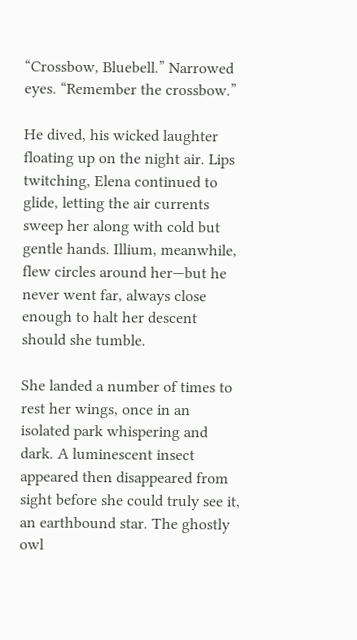“Crossbow, Bluebell.” Narrowed eyes. “Remember the crossbow.”

He dived, his wicked laughter floating up on the night air. Lips twitching, Elena continued to glide, letting the air currents sweep her along with cold but gentle hands. Illium, meanwhile, flew circles around her—but he never went far, always close enough to halt her descent should she tumble.

She landed a number of times to rest her wings, once in an isolated park whispering and dark. A luminescent insect appeared then disappeared from sight before she could truly see it, an earthbound star. The ghostly owl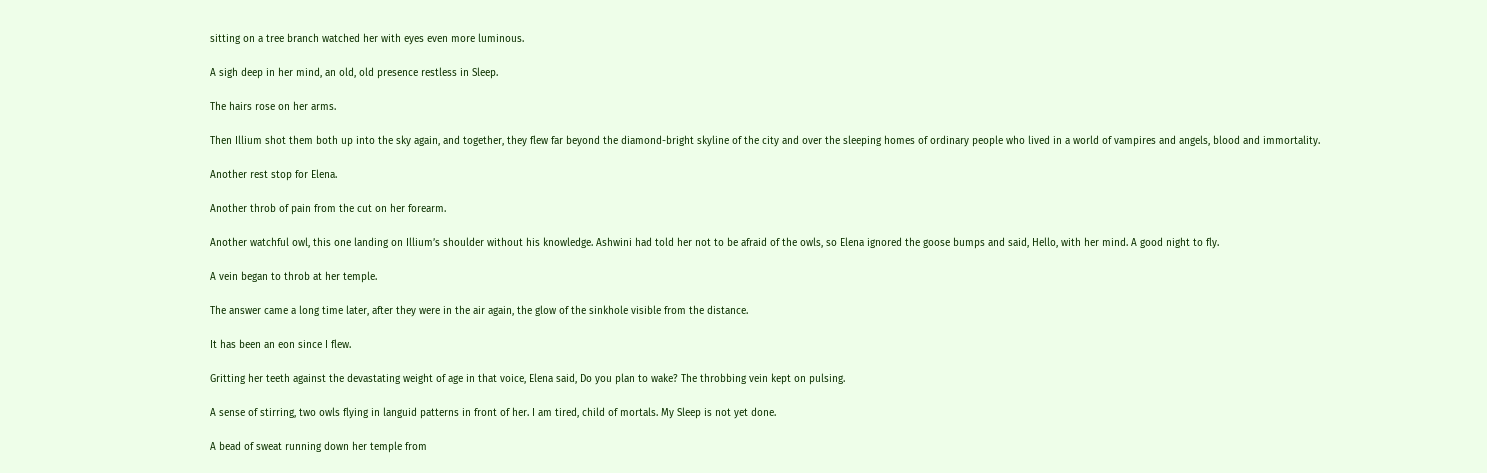sitting on a tree branch watched her with eyes even more luminous.

A sigh deep in her mind, an old, old presence restless in Sleep.

The hairs rose on her arms.

Then Illium shot them both up into the sky again, and together, they flew far beyond the diamond-bright skyline of the city and over the sleeping homes of ordinary people who lived in a world of vampires and angels, blood and immortality.

Another rest stop for Elena.

Another throb of pain from the cut on her forearm.

Another watchful owl, this one landing on Illium’s shoulder without his knowledge. Ashwini had told her not to be afraid of the owls, so Elena ignored the goose bumps and said, Hello, with her mind. A good night to fly.

A vein began to throb at her temple.

The answer came a long time later, after they were in the air again, the glow of the sinkhole visible from the distance.

It has been an eon since I flew.

Gritting her teeth against the devastating weight of age in that voice, Elena said, Do you plan to wake? The throbbing vein kept on pulsing.

A sense of stirring, two owls flying in languid patterns in front of her. I am tired, child of mortals. My Sleep is not yet done.

A bead of sweat running down her temple from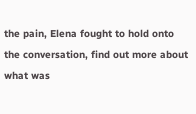the pain, Elena fought to hold onto the conversation, find out more about what was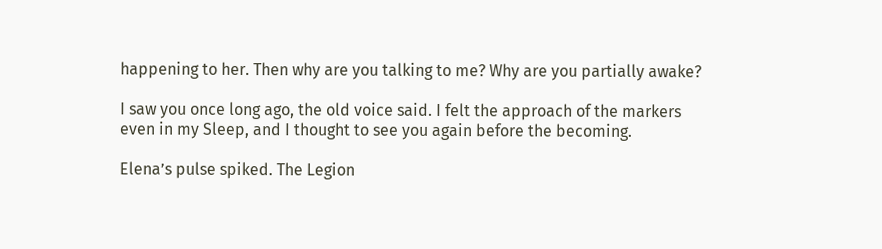happening to her. Then why are you talking to me? Why are you partially awake?

I saw you once long ago, the old voice said. I felt the approach of the markers even in my Sleep, and I thought to see you again before the becoming.

Elena’s pulse spiked. The Legion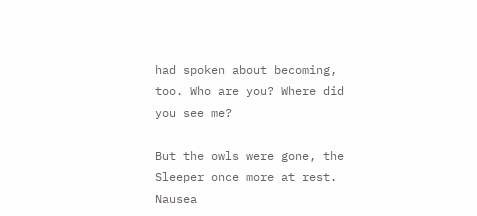had spoken about becoming, too. Who are you? Where did you see me?

But the owls were gone, the Sleeper once more at rest. Nausea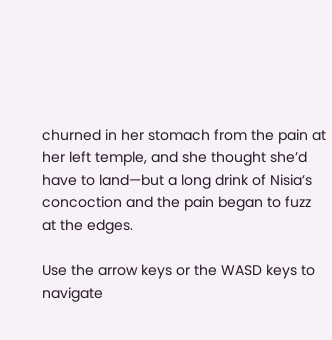churned in her stomach from the pain at her left temple, and she thought she’d have to land—but a long drink of Nisia’s concoction and the pain began to fuzz at the edges.

Use the arrow keys or the WASD keys to navigate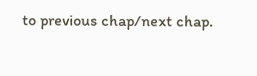to previous chap/next chap.